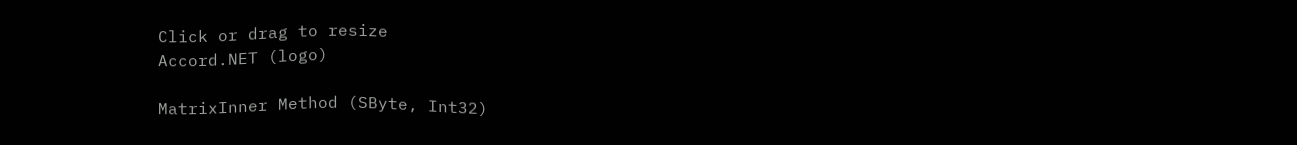Click or drag to resize
Accord.NET (logo)

MatrixInner Method (SByte, Int32)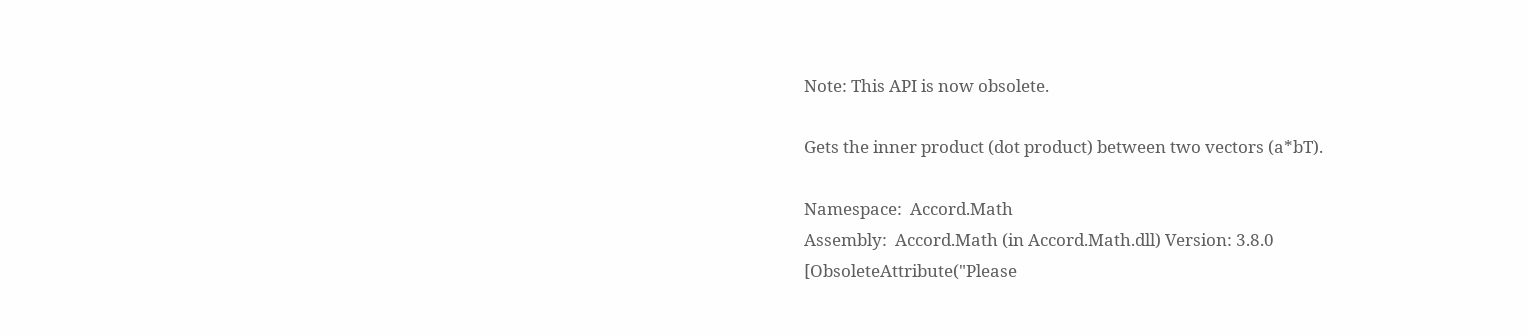Note: This API is now obsolete.

Gets the inner product (dot product) between two vectors (a*bT).

Namespace:  Accord.Math
Assembly:  Accord.Math (in Accord.Math.dll) Version: 3.8.0
[ObsoleteAttribute("Please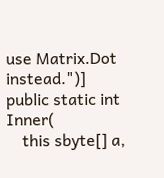use Matrix.Dot instead.")]
public static int Inner(
    this sbyte[] a,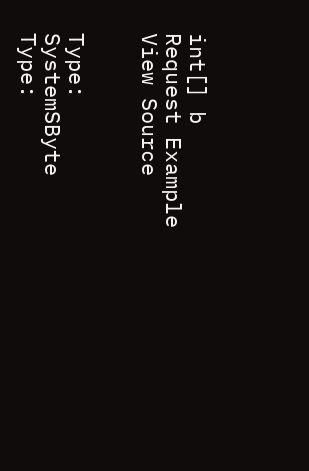int[] b
Request Example View Source


Type: SystemSByte
Type: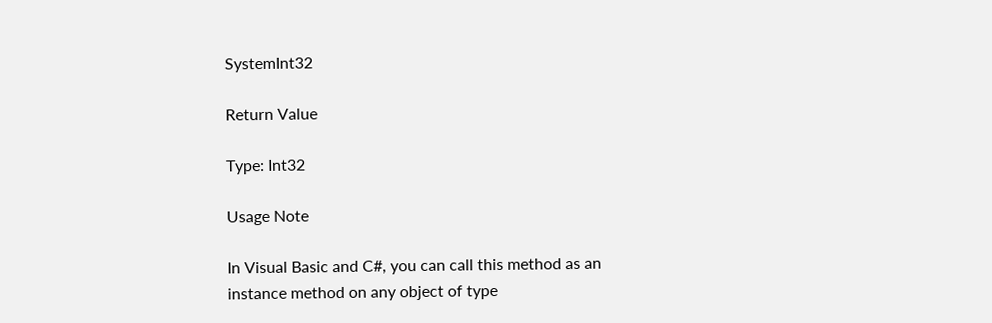SystemInt32

Return Value

Type: Int32

Usage Note

In Visual Basic and C#, you can call this method as an instance method on any object of type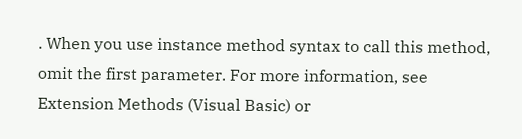. When you use instance method syntax to call this method, omit the first parameter. For more information, see Extension Methods (Visual Basic) or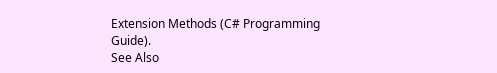Extension Methods (C# Programming Guide).
See Also